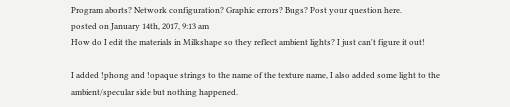Program aborts? Network configuration? Graphic errors? Bugs? Post your question here.
posted on January 14th, 2017, 9:13 am
How do I edit the materials in Milkshape so they reflect ambient lights? I just can't figure it out!

I added !phong and !opaque strings to the name of the texture name, I also added some light to the ambient/specular side but nothing happened.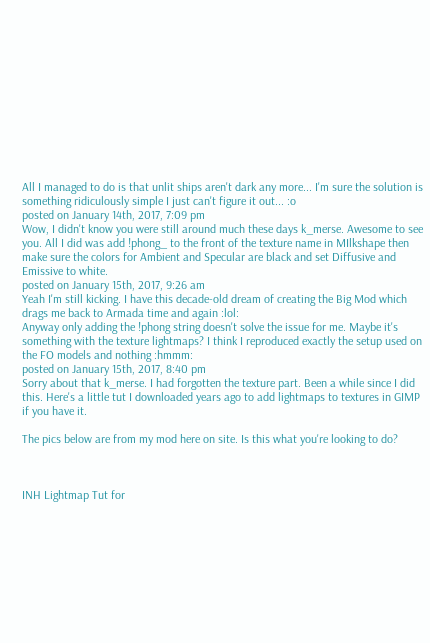All I managed to do is that unlit ships aren't dark any more... I'm sure the solution is something ridiculously simple I just can't figure it out... :o
posted on January 14th, 2017, 7:09 pm
Wow, I didn't know you were still around much these days k_merse. Awesome to see you. All I did was add !phong_ to the front of the texture name in MIlkshape then make sure the colors for Ambient and Specular are black and set Diffusive and Emissive to white.
posted on January 15th, 2017, 9:26 am
Yeah I'm still kicking. I have this decade-old dream of creating the Big Mod which drags me back to Armada time and again :lol:
Anyway only adding the !phong string doesn't solve the issue for me. Maybe it's something with the texture lightmaps? I think I reproduced exactly the setup used on the FO models and nothing :hmmm:
posted on January 15th, 2017, 8:40 pm
Sorry about that k_merse. I had forgotten the texture part. Been a while since I did this. Here's a little tut I downloaded years ago to add lightmaps to textures in GIMP if you have it.

The pics below are from my mod here on site. Is this what you're looking to do?



INH Lightmap Tut for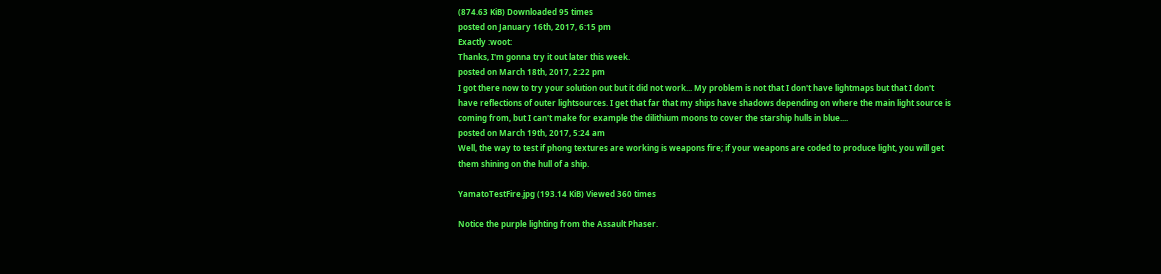(874.63 KiB) Downloaded 95 times
posted on January 16th, 2017, 6:15 pm
Exactly :woot:
Thanks, I'm gonna try it out later this week.
posted on March 18th, 2017, 2:22 pm
I got there now to try your solution out but it did not work... My problem is not that I don't have lightmaps but that I don't have reflections of outer lightsources. I get that far that my ships have shadows depending on where the main light source is coming from, but I can't make for example the dilithium moons to cover the starship hulls in blue....
posted on March 19th, 2017, 5:24 am
Well, the way to test if phong textures are working is weapons fire; if your weapons are coded to produce light, you will get them shining on the hull of a ship.

YamatoTestFire.jpg (193.14 KiB) Viewed 360 times

Notice the purple lighting from the Assault Phaser.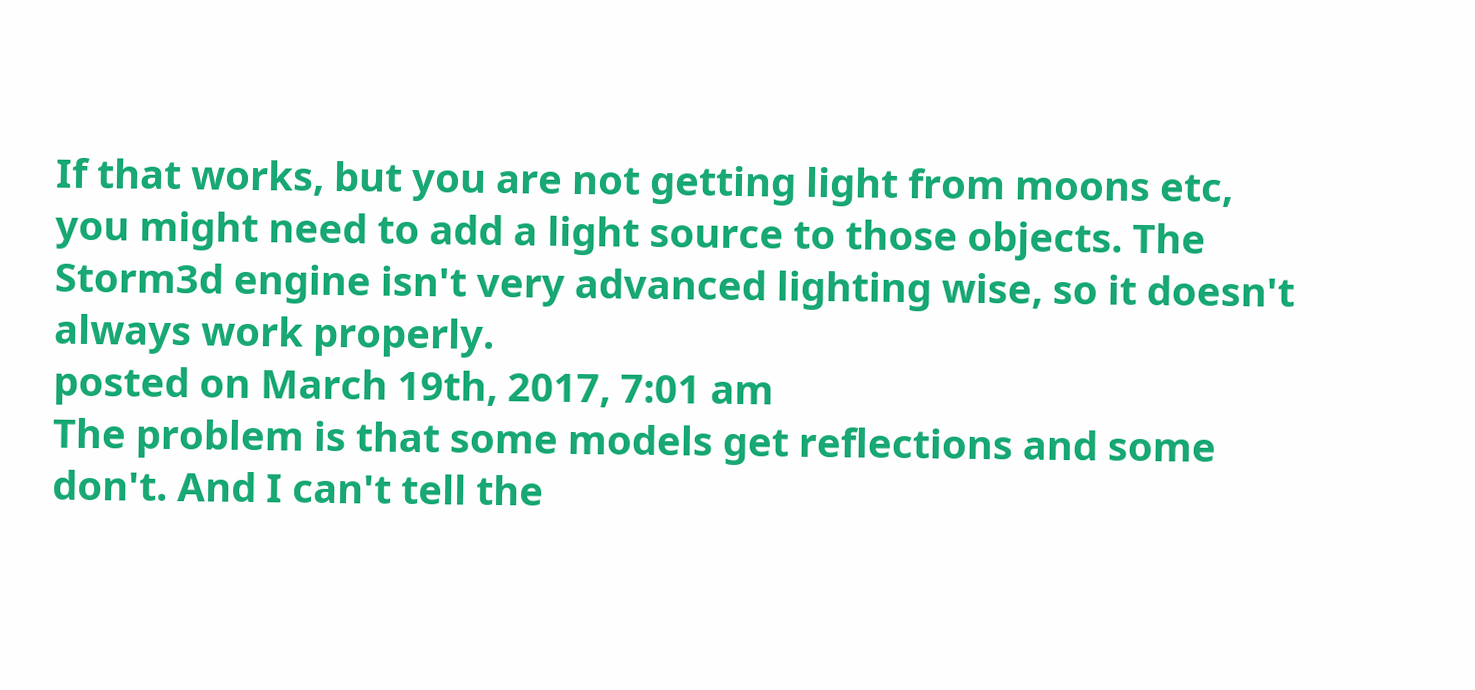If that works, but you are not getting light from moons etc, you might need to add a light source to those objects. The Storm3d engine isn't very advanced lighting wise, so it doesn't always work properly.
posted on March 19th, 2017, 7:01 am
The problem is that some models get reflections and some don't. And I can't tell the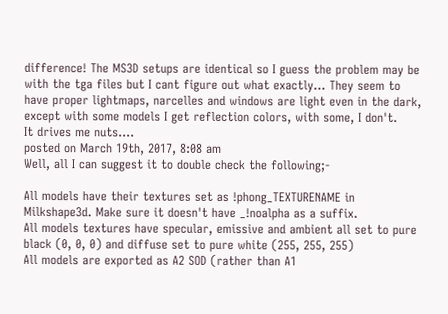difference! The MS3D setups are identical so I guess the problem may be with the tga files but I cant figure out what exactly... They seem to have proper lightmaps, narcelles and windows are light even in the dark, except with some models I get reflection colors, with some, I don't.
It drives me nuts....
posted on March 19th, 2017, 8:08 am
Well, all I can suggest it to double check the following;-

All models have their textures set as !phong_TEXTURENAME in Milkshape3d. Make sure it doesn't have _!noalpha as a suffix.
All models textures have specular, emissive and ambient all set to pure black (0, 0, 0) and diffuse set to pure white (255, 255, 255)
All models are exported as A2 SOD (rather than A1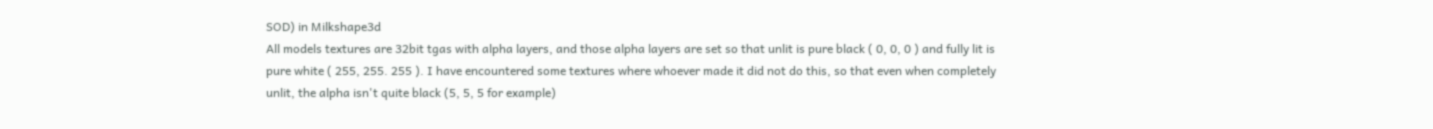SOD) in Milkshape3d
All models textures are 32bit tgas with alpha layers, and those alpha layers are set so that unlit is pure black ( 0, 0, 0 ) and fully lit is pure white ( 255, 255. 255 ). I have encountered some textures where whoever made it did not do this, so that even when completely unlit, the alpha isn't quite black (5, 5, 5 for example)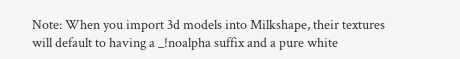Note: When you import 3d models into Milkshape, their textures will default to having a _!noalpha suffix and a pure white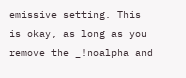emissive setting. This is okay, as long as you remove the _!noalpha and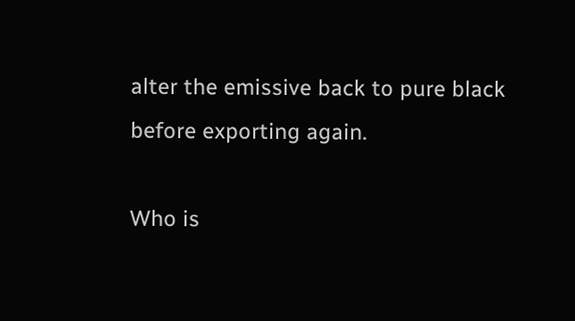alter the emissive back to pure black before exporting again.

Who is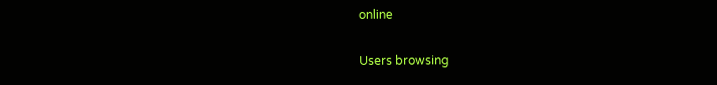online

Users browsing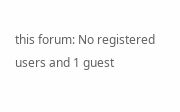this forum: No registered users and 1 guest